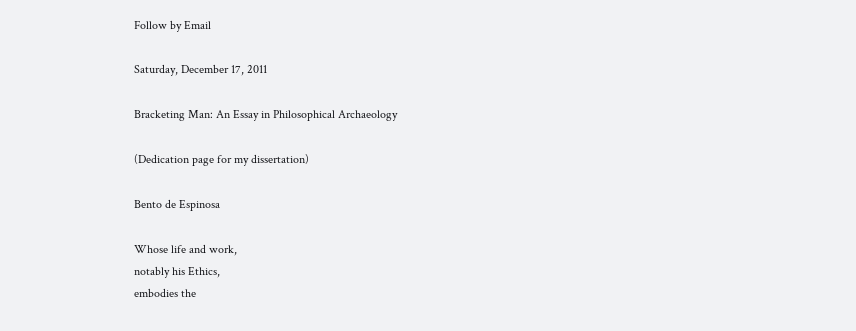Follow by Email

Saturday, December 17, 2011

Bracketing Man: An Essay in Philosophical Archaeology

(Dedication page for my dissertation)

Bento de Espinosa

Whose life and work,
notably his Ethics,
embodies the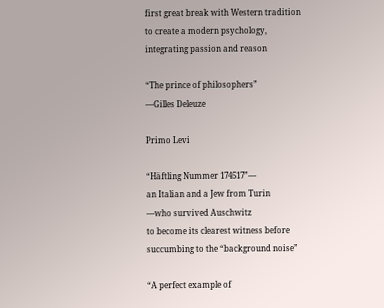first great break with Western tradition
to create a modern psychology,
integrating passion and reason

“The prince of philosophers”
—Gilles Deleuze

Primo Levi

“Häftling Nummer 174517”—
an Italian and a Jew from Turin
—who survived Auschwitz
to become its clearest witness before
succumbing to the “background noise”

“A perfect example of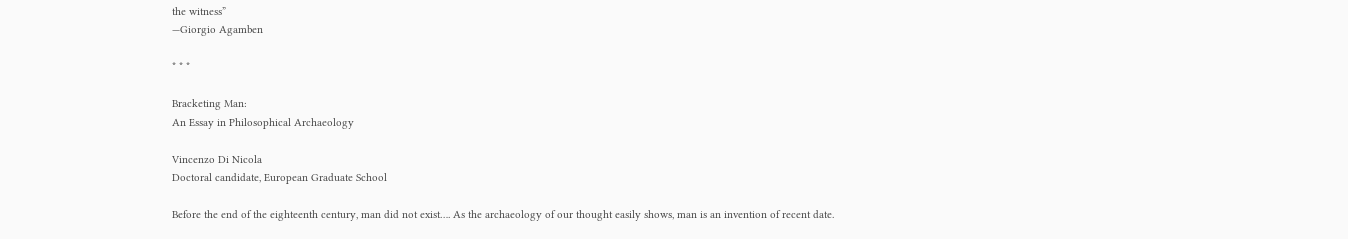the witness”
—Giorgio Agamben

* * *

Bracketing Man:
An Essay in Philosophical Archaeology

Vincenzo Di Nicola
Doctoral candidate, European Graduate School

Before the end of the eighteenth century, man did not exist…. As the archaeology of our thought easily shows, man is an invention of recent date.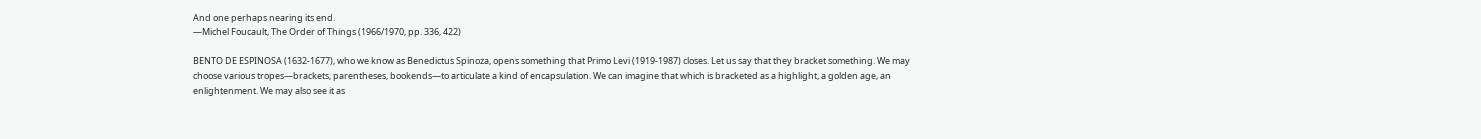And one perhaps nearing its end.
—Michel Foucault, The Order of Things (1966/1970, pp. 336, 422)

BENTO DE ESPINOSA (1632-1677), who we know as Benedictus Spinoza, opens something that Primo Levi (1919-1987) closes. Let us say that they bracket something. We may choose various tropes—brackets, parentheses, bookends—to articulate a kind of encapsulation. We can imagine that which is bracketed as a highlight, a golden age, an enlightenment. We may also see it as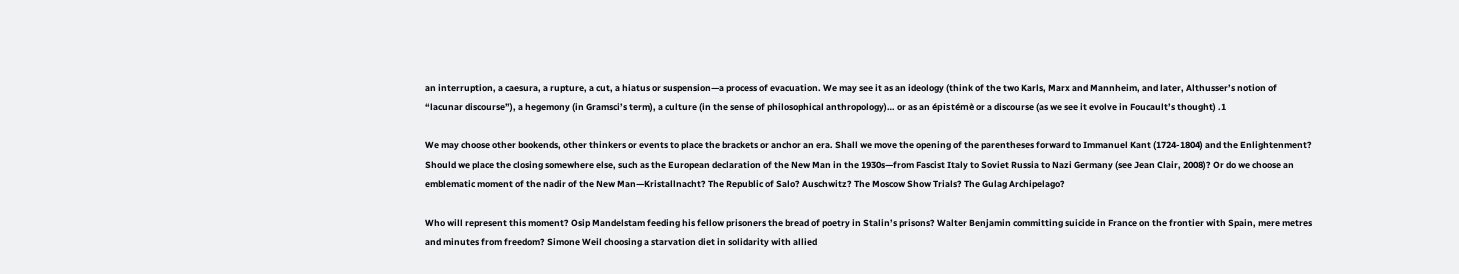an interruption, a caesura, a rupture, a cut, a hiatus or suspension—a process of evacuation. We may see it as an ideology (think of the two Karls, Marx and Mannheim, and later, Althusser’s notion of “lacunar discourse”), a hegemony (in Gramsci’s term), a culture (in the sense of philosophical anthropology)… or as an épistémè or a discourse (as we see it evolve in Foucault’s thought) .1

We may choose other bookends, other thinkers or events to place the brackets or anchor an era. Shall we move the opening of the parentheses forward to Immanuel Kant (1724-1804) and the Enlightenment? Should we place the closing somewhere else, such as the European declaration of the New Man in the 1930s—from Fascist Italy to Soviet Russia to Nazi Germany (see Jean Clair, 2008)? Or do we choose an emblematic moment of the nadir of the New Man—Kristallnacht? The Republic of Salo? Auschwitz? The Moscow Show Trials? The Gulag Archipelago?

Who will represent this moment? Osip Mandelstam feeding his fellow prisoners the bread of poetry in Stalin’s prisons? Walter Benjamin committing suicide in France on the frontier with Spain, mere metres and minutes from freedom? Simone Weil choosing a starvation diet in solidarity with allied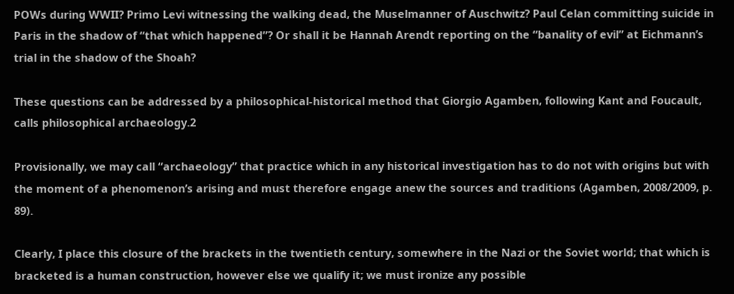POWs during WWII? Primo Levi witnessing the walking dead, the Muselmanner of Auschwitz? Paul Celan committing suicide in Paris in the shadow of “that which happened”? Or shall it be Hannah Arendt reporting on the “banality of evil” at Eichmann’s trial in the shadow of the Shoah?

These questions can be addressed by a philosophical-historical method that Giorgio Agamben, following Kant and Foucault, calls philosophical archaeology.2

Provisionally, we may call “archaeology” that practice which in any historical investigation has to do not with origins but with the moment of a phenomenon’s arising and must therefore engage anew the sources and traditions (Agamben, 2008/2009, p. 89).

Clearly, I place this closure of the brackets in the twentieth century, somewhere in the Nazi or the Soviet world; that which is bracketed is a human construction, however else we qualify it; we must ironize any possible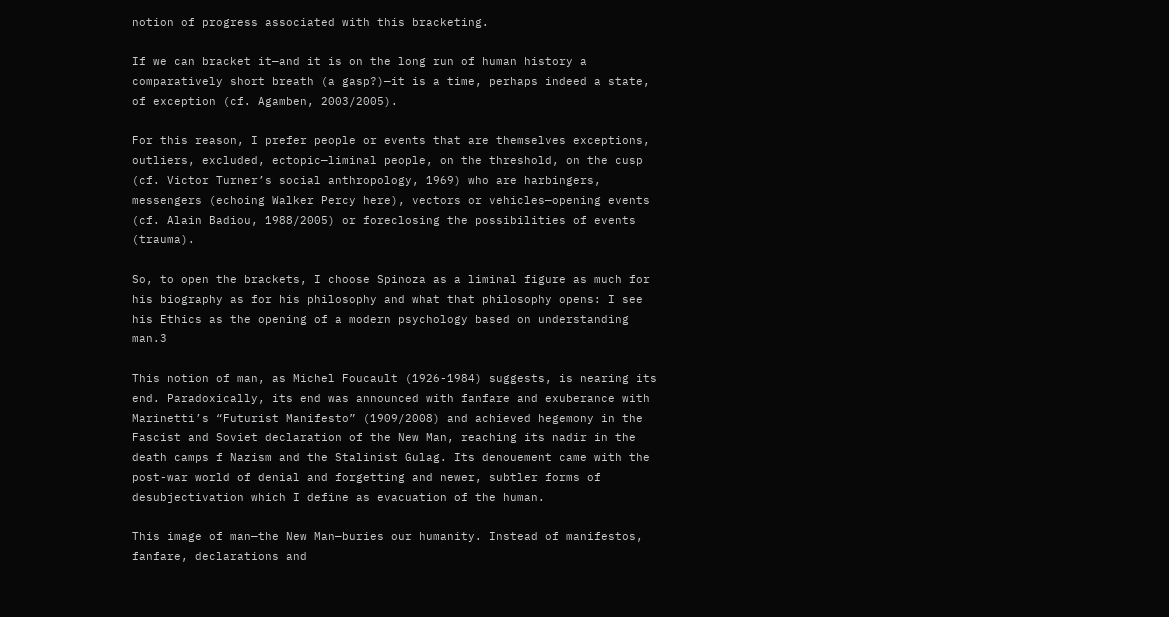notion of progress associated with this bracketing.

If we can bracket it—and it is on the long run of human history a comparatively short breath (a gasp?)—it is a time, perhaps indeed a state, of exception (cf. Agamben, 2003/2005).

For this reason, I prefer people or events that are themselves exceptions, outliers, excluded, ectopic—liminal people, on the threshold, on the cusp (cf. Victor Turner’s social anthropology, 1969) who are harbingers, messengers (echoing Walker Percy here), vectors or vehicles—opening events (cf. Alain Badiou, 1988/2005) or foreclosing the possibilities of events (trauma).

So, to open the brackets, I choose Spinoza as a liminal figure as much for his biography as for his philosophy and what that philosophy opens: I see his Ethics as the opening of a modern psychology based on understanding man.3

This notion of man, as Michel Foucault (1926-1984) suggests, is nearing its end. Paradoxically, its end was announced with fanfare and exuberance with Marinetti’s “Futurist Manifesto” (1909/2008) and achieved hegemony in the Fascist and Soviet declaration of the New Man, reaching its nadir in the death camps f Nazism and the Stalinist Gulag. Its denouement came with the post-war world of denial and forgetting and newer, subtler forms of desubjectivation which I define as evacuation of the human.

This image of man—the New Man—buries our humanity. Instead of manifestos, fanfare, declarations and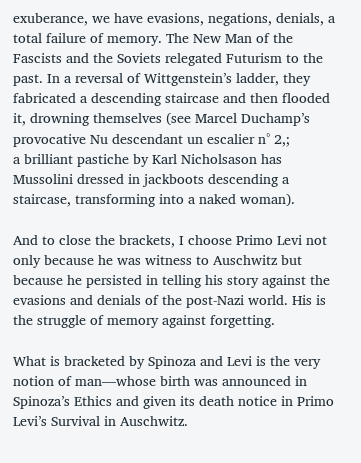exuberance, we have evasions, negations, denials, a total failure of memory. The New Man of the Fascists and the Soviets relegated Futurism to the past. In a reversal of Wittgenstein’s ladder, they fabricated a descending staircase and then flooded it, drowning themselves (see Marcel Duchamp’s provocative Nu descendant un escalier n° 2,;
a brilliant pastiche by Karl Nicholsason has Mussolini dressed in jackboots descending a staircase, transforming into a naked woman).

And to close the brackets, I choose Primo Levi not only because he was witness to Auschwitz but because he persisted in telling his story against the evasions and denials of the post-Nazi world. His is the struggle of memory against forgetting.

What is bracketed by Spinoza and Levi is the very notion of man—whose birth was announced in Spinoza’s Ethics and given its death notice in Primo Levi’s Survival in Auschwitz.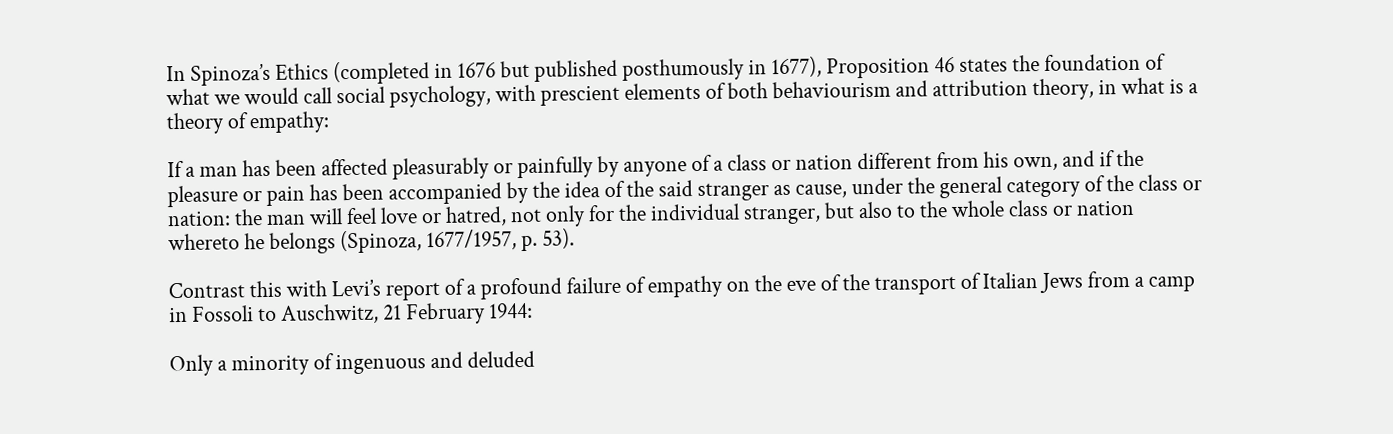In Spinoza’s Ethics (completed in 1676 but published posthumously in 1677), Proposition 46 states the foundation of what we would call social psychology, with prescient elements of both behaviourism and attribution theory, in what is a theory of empathy:

If a man has been affected pleasurably or painfully by anyone of a class or nation different from his own, and if the pleasure or pain has been accompanied by the idea of the said stranger as cause, under the general category of the class or nation: the man will feel love or hatred, not only for the individual stranger, but also to the whole class or nation whereto he belongs (Spinoza, 1677/1957, p. 53).

Contrast this with Levi’s report of a profound failure of empathy on the eve of the transport of Italian Jews from a camp in Fossoli to Auschwitz, 21 February 1944:

Only a minority of ingenuous and deluded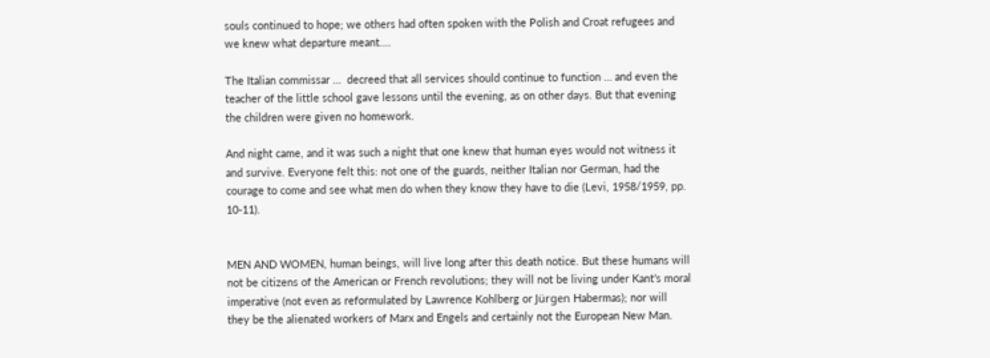souls continued to hope; we others had often spoken with the Polish and Croat refugees and we knew what departure meant.…

The Italian commissar …  decreed that all services should continue to function … and even the teacher of the little school gave lessons until the evening, as on other days. But that evening the children were given no homework.

And night came, and it was such a night that one knew that human eyes would not witness it and survive. Everyone felt this: not one of the guards, neither Italian nor German, had the courage to come and see what men do when they know they have to die (Levi, 1958/1959, pp. 10-11).


MEN AND WOMEN, human beings, will live long after this death notice. But these humans will not be citizens of the American or French revolutions; they will not be living under Kant’s moral imperative (not even as reformulated by Lawrence Kohlberg or Jürgen Habermas); nor will they be the alienated workers of Marx and Engels and certainly not the European New Man.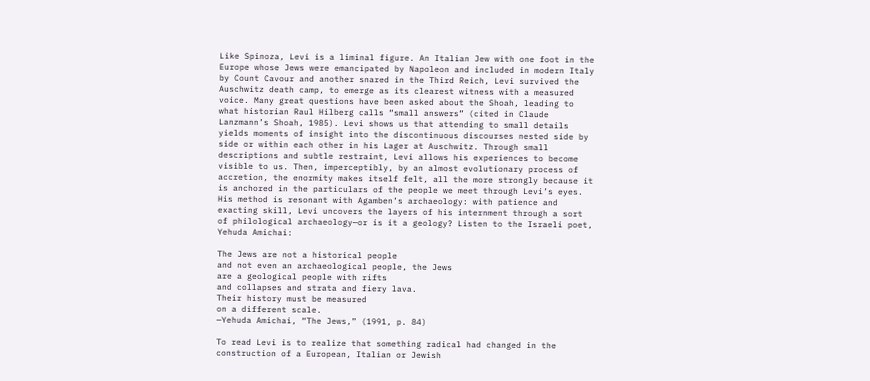Like Spinoza, Levi is a liminal figure. An Italian Jew with one foot in the Europe whose Jews were emancipated by Napoleon and included in modern Italy by Count Cavour and another snared in the Third Reich, Levi survived the Auschwitz death camp, to emerge as its clearest witness with a measured voice. Many great questions have been asked about the Shoah, leading to what historian Raul Hilberg calls “small answers” (cited in Claude Lanzmann’s Shoah, 1985). Levi shows us that attending to small details yields moments of insight into the discontinuous discourses nested side by side or within each other in his Lager at Auschwitz. Through small descriptions and subtle restraint, Levi allows his experiences to become visible to us. Then, imperceptibly, by an almost evolutionary process of accretion, the enormity makes itself felt, all the more strongly because it is anchored in the particulars of the people we meet through Levi’s eyes. His method is resonant with Agamben’s archaeology: with patience and exacting skill, Levi uncovers the layers of his internment through a sort of philological archaeology—or is it a geology? Listen to the Israeli poet, Yehuda Amichai:

The Jews are not a historical people
and not even an archaeological people, the Jews
are a geological people with rifts
and collapses and strata and fiery lava.
Their history must be measured
on a different scale.
—Yehuda Amichai, “The Jews,” (1991, p. 84)

To read Levi is to realize that something radical had changed in the construction of a European, Italian or Jewish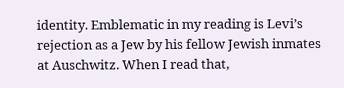identity. Emblematic in my reading is Levi’s rejection as a Jew by his fellow Jewish inmates at Auschwitz. When I read that,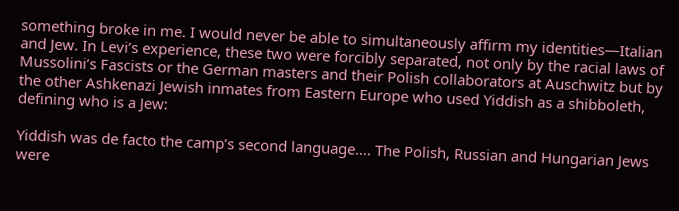something broke in me. I would never be able to simultaneously affirm my identities—Italian and Jew. In Levi’s experience, these two were forcibly separated, not only by the racial laws of Mussolini’s Fascists or the German masters and their Polish collaborators at Auschwitz but by the other Ashkenazi Jewish inmates from Eastern Europe who used Yiddish as a shibboleth, defining who is a Jew:

Yiddish was de facto the camp’s second language…. The Polish, Russian and Hungarian Jews were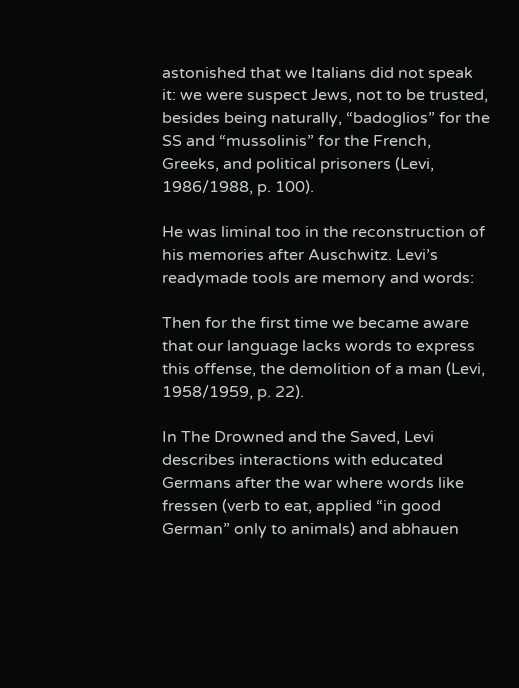astonished that we Italians did not speak it: we were suspect Jews, not to be trusted, besides being naturally, “badoglios” for the SS and “mussolinis” for the French, Greeks, and political prisoners (Levi, 1986/1988, p. 100).

He was liminal too in the reconstruction of his memories after Auschwitz. Levi’s readymade tools are memory and words:

Then for the first time we became aware that our language lacks words to express this offense, the demolition of a man (Levi, 1958/1959, p. 22).

In The Drowned and the Saved, Levi describes interactions with educated Germans after the war where words like fressen (verb to eat, applied “in good German” only to animals) and abhauen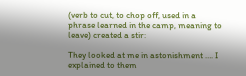(verb to cut, to chop off, used in a phrase learned in the camp, meaning to leave) created a stir:

They looked at me in astonishment …. I explained to them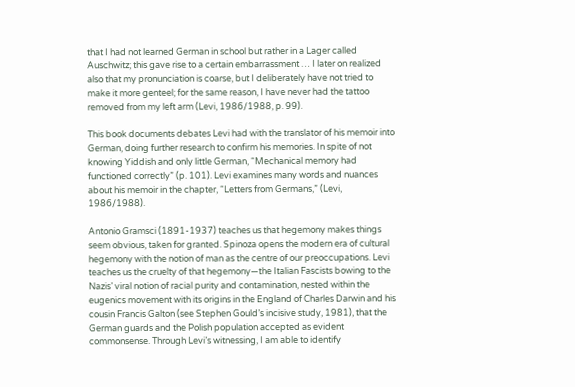that I had not learned German in school but rather in a Lager called Auschwitz; this gave rise to a certain embarrassment … I later on realized also that my pronunciation is coarse, but I deliberately have not tried to make it more genteel; for the same reason, I have never had the tattoo removed from my left arm (Levi, 1986/1988, p. 99).

This book documents debates Levi had with the translator of his memoir into German, doing further research to confirm his memories. In spite of not knowing Yiddish and only little German, “Mechanical memory had functioned correctly” (p. 101). Levi examines many words and nuances about his memoir in the chapter, “Letters from Germans,” (Levi, 1986/1988).

Antonio Gramsci (1891-1937) teaches us that hegemony makes things seem obvious, taken for granted. Spinoza opens the modern era of cultural hegemony with the notion of man as the centre of our preoccupations. Levi teaches us the cruelty of that hegemony—the Italian Fascists bowing to the Nazis’ viral notion of racial purity and contamination, nested within the eugenics movement with its origins in the England of Charles Darwin and his cousin Francis Galton (see Stephen Gould’s incisive study, 1981), that the German guards and the Polish population accepted as evident commonsense. Through Levi’s witnessing, I am able to identify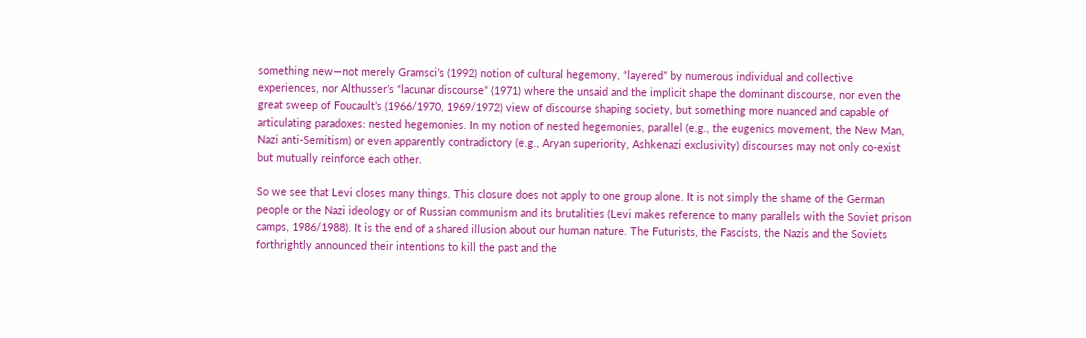something new—not merely Gramsci’s (1992) notion of cultural hegemony, “layered” by numerous individual and collective experiences, nor Althusser’s “lacunar discourse” (1971) where the unsaid and the implicit shape the dominant discourse, nor even the great sweep of Foucault’s (1966/1970, 1969/1972) view of discourse shaping society, but something more nuanced and capable of articulating paradoxes: nested hegemonies. In my notion of nested hegemonies, parallel (e.g., the eugenics movement, the New Man, Nazi anti-Semitism) or even apparently contradictory (e.g., Aryan superiority, Ashkenazi exclusivity) discourses may not only co-exist but mutually reinforce each other.

So we see that Levi closes many things. This closure does not apply to one group alone. It is not simply the shame of the German people or the Nazi ideology or of Russian communism and its brutalities (Levi makes reference to many parallels with the Soviet prison camps, 1986/1988). It is the end of a shared illusion about our human nature. The Futurists, the Fascists, the Nazis and the Soviets forthrightly announced their intentions to kill the past and the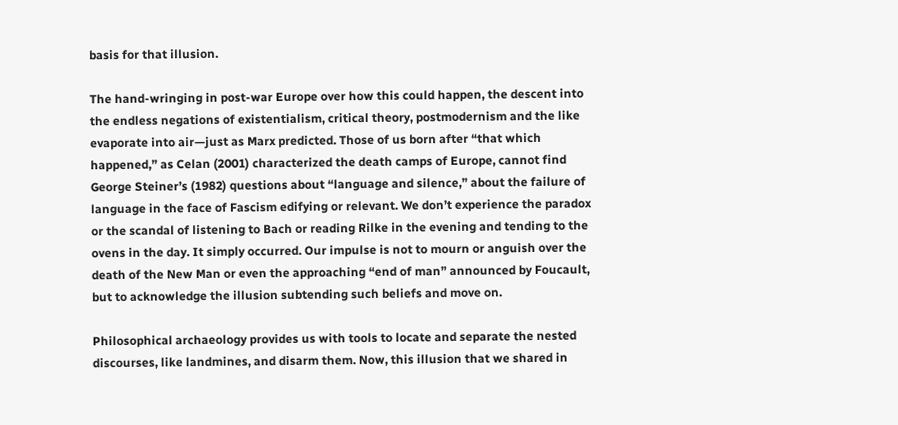basis for that illusion.

The hand-wringing in post-war Europe over how this could happen, the descent into the endless negations of existentialism, critical theory, postmodernism and the like evaporate into air—just as Marx predicted. Those of us born after “that which happened,” as Celan (2001) characterized the death camps of Europe, cannot find George Steiner’s (1982) questions about “language and silence,” about the failure of language in the face of Fascism edifying or relevant. We don’t experience the paradox or the scandal of listening to Bach or reading Rilke in the evening and tending to the ovens in the day. It simply occurred. Our impulse is not to mourn or anguish over the death of the New Man or even the approaching “end of man” announced by Foucault, but to acknowledge the illusion subtending such beliefs and move on.

Philosophical archaeology provides us with tools to locate and separate the nested discourses, like landmines, and disarm them. Now, this illusion that we shared in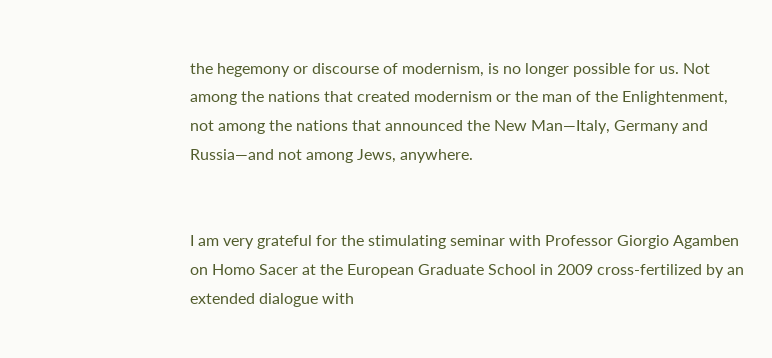the hegemony or discourse of modernism, is no longer possible for us. Not among the nations that created modernism or the man of the Enlightenment, not among the nations that announced the New Man—Italy, Germany and Russia—and not among Jews, anywhere.


I am very grateful for the stimulating seminar with Professor Giorgio Agamben on Homo Sacer at the European Graduate School in 2009 cross-fertilized by an extended dialogue with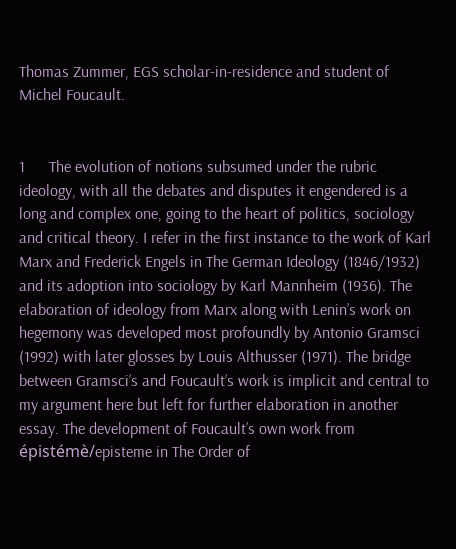Thomas Zummer, EGS scholar-in-residence and student of Michel Foucault.


1      The evolution of notions subsumed under the rubric ideology, with all the debates and disputes it engendered is a long and complex one, going to the heart of politics, sociology and critical theory. I refer in the first instance to the work of Karl Marx and Frederick Engels in The German Ideology (1846/1932) and its adoption into sociology by Karl Mannheim (1936). The elaboration of ideology from Marx along with Lenin’s work on hegemony was developed most profoundly by Antonio Gramsci (1992) with later glosses by Louis Althusser (1971). The bridge between Gramsci’s and Foucault’s work is implicit and central to my argument here but left for further elaboration in another essay. The development of Foucault’s own work from épistémè/episteme in The Order of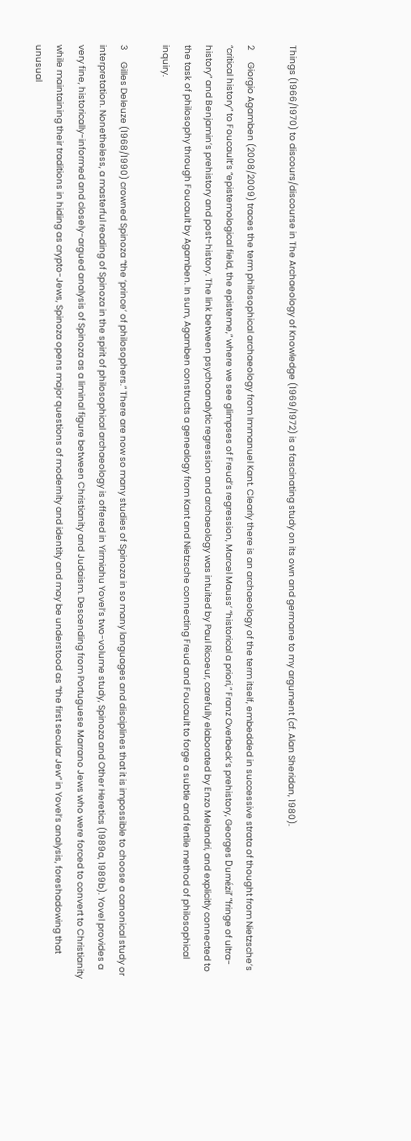Things (1966/1970) to discours/discourse in The Archaeology of Knowledge (1969/1972) is a fascinating study on its own and germane to my argument (cf. Alan Sheridan, 1980).

2      Giorgio Agamben (2008/2009) traces the term philosophical archaeology from Immanuel Kant. Clearly there is an archaeology of the term itself, embedded in successive strata of thought from Nietzsche’s “critical history” to Foucault’s “epistemological field, the episteme,” where we see glimpses of Freud’s regression, Marcel Mauss’ “historical a priori,” Franz Overbeck’s prehistory, Georges Dumézil’ “fringe of ultra-history” and Benjamin’s prehistory and post-history. The link between psychoanalytic regression and archaeology was intuited by Paul Ricoeur, carefully elaborated by Enzo Melandri, and explicitly connected to the task of philosophy through Foucault by Agamben. In sum, Agamben constructs a genealogy from Kant and Nietzsche connecting Freud and Foucault to forge a subtle and fertile method of philosophical inquiry.

3      Gilles Deleuze (1968/1990) crowned Spinoza “the ‘prince’ of philosophers.” There are now so many studies of Spinoza in so many languages and disciplines that it is impossible to choose a canonical study or interpretation. Nonetheless, a masterful reading of Spinoza in the spirit of philosophical archaeology is offered in Yirmiahu Yovel’s two-volume study, Spinoza and Other Heretics (1989a, 1989b). Yovel provides a very fine, historically-informed and closely-argued analysis of Spinoza as a liminal figure between Christianity and Judaism. Descending from Portuguese Marrano Jews who were forced to convert to Christianity while maintaining their traditions in hiding as crypto-Jews, Spinoza opens major questions of modernity and identity and may be understood as “the first secular Jew” in Yovel’s analysis, foreshadowing that unusual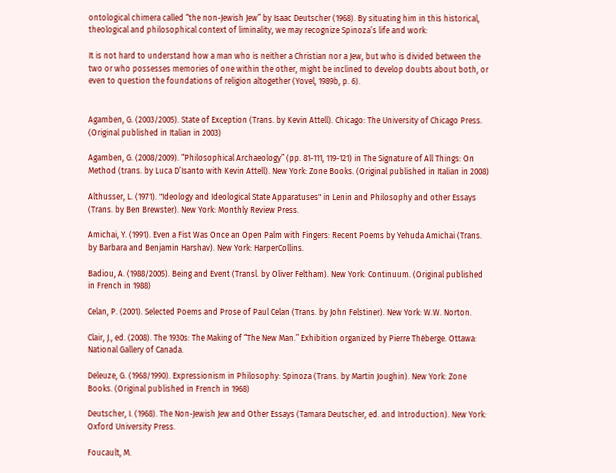ontological chimera called “the non-Jewish Jew” by Isaac Deutscher (1968). By situating him in this historical, theological and philosophical context of liminality, we may recognize Spinoza’s life and work:

It is not hard to understand how a man who is neither a Christian nor a Jew, but who is divided between the two or who possesses memories of one within the other, might be inclined to develop doubts about both, or even to question the foundations of religion altogether (Yovel, 1989b, p. 6).


Agamben, G. (2003/2005). State of Exception (Trans. by Kevin Attell). Chicago: The University of Chicago Press.  (Original published in Italian in 2003)

Agamben, G. (2008/2009). “Philosophical Archaeology” (pp. 81-111, 119-121) in The Signature of All Things: On Method (trans. by Luca D’Isanto with Kevin Attell). New York: Zone Books. (Original published in Italian in 2008)

Althusser, L. (1971). "Ideology and Ideological State Apparatuses" in Lenin and Philosophy and other Essays (Trans. by Ben Brewster). New York: Monthly Review Press.

Amichai, Y. (1991). Even a Fist Was Once an Open Palm with Fingers: Recent Poems by Yehuda Amichai (Trans. by Barbara and Benjamin Harshav). New York: HarperCollins.

Badiou, A. (1988/2005). Being and Event (Transl. by Oliver Feltham). New York: Continuum. (Original published in French in 1988)

Celan, P. (2001). Selected Poems and Prose of Paul Celan (Trans. by John Felstiner). New York: W.W. Norton.

Clair, J., ed. (2008). The 1930s: The Making of “The New Man.” Exhibition organized by Pierre Théberge. Ottawa: National Gallery of Canada.

Deleuze, G. (1968/1990). Expressionism in Philosophy: Spinoza (Trans. by Martin Joughin). New York: Zone Books. (Original published in French in 1968)

Deutscher, I. (1968). The Non-Jewish Jew and Other Essays (Tamara Deutscher, ed. and Introduction). New York: Oxford University Press.

Foucault, M.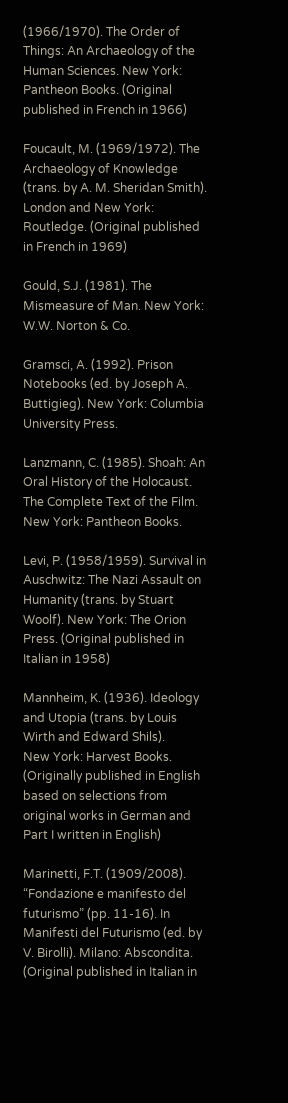(1966/1970). The Order of Things: An Archaeology of the Human Sciences. New York: Pantheon Books. (Original published in French in 1966)

Foucault, M. (1969/1972). The Archaeology of Knowledge (trans. by A. M. Sheridan Smith). London and New York: Routledge. (Original published in French in 1969)

Gould, S.J. (1981). The Mismeasure of Man. New York: W.W. Norton & Co.

Gramsci, A. (1992). Prison Notebooks (ed. by Joseph A. Buttigieg). New York: Columbia University Press.

Lanzmann, C. (1985). Shoah: An Oral History of the Holocaust. The Complete Text of the Film. New York: Pantheon Books.

Levi, P. (1958/1959). Survival in Auschwitz: The Nazi Assault on Humanity (trans. by Stuart Woolf). New York: The Orion Press. (Original published in Italian in 1958)

Mannheim, K. (1936). Ideology and Utopia (trans. by Louis Wirth and Edward Shils).
New York: Harvest Books. (Originally published in English based on selections from original works in German and Part I written in English)

Marinetti, F.T. (1909/2008). “Fondazione e manifesto del futurismo” (pp. 11-16). In Manifesti del Futurismo (ed. by V. Birolli). Milano: Abscondita. (Original published in Italian in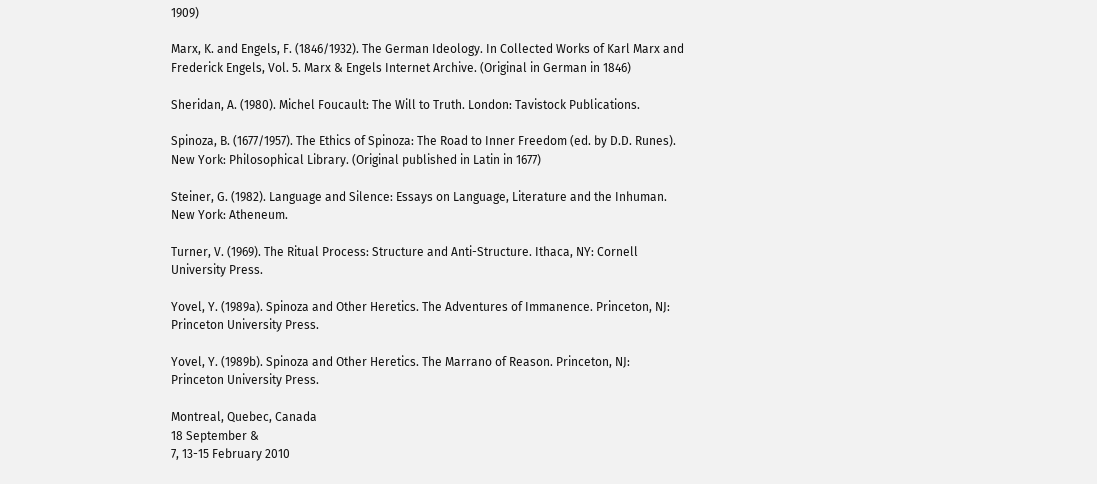1909)

Marx, K. and Engels, F. (1846/1932). The German Ideology. In Collected Works of Karl Marx and Frederick Engels, Vol. 5. Marx & Engels Internet Archive. (Original in German in 1846)

Sheridan, A. (1980). Michel Foucault: The Will to Truth. London: Tavistock Publications.

Spinoza, B. (1677/1957). The Ethics of Spinoza: The Road to Inner Freedom (ed. by D.D. Runes). New York: Philosophical Library. (Original published in Latin in 1677)

Steiner, G. (1982). Language and Silence: Essays on Language, Literature and the Inhuman. New York: Atheneum.

Turner, V. (1969). The Ritual Process: Structure and Anti-Structure. Ithaca, NY: Cornell University Press.

Yovel, Y. (1989a). Spinoza and Other Heretics. The Adventures of Immanence. Princeton, NJ: Princeton University Press.

Yovel, Y. (1989b). Spinoza and Other Heretics. The Marrano of Reason. Princeton, NJ: Princeton University Press.

Montreal, Quebec, Canada
18 September &
7, 13-15 February 2010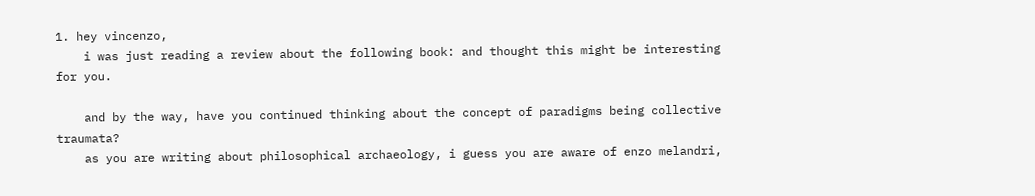1. hey vincenzo,
    i was just reading a review about the following book: and thought this might be interesting for you.

    and by the way, have you continued thinking about the concept of paradigms being collective traumata?
    as you are writing about philosophical archaeology, i guess you are aware of enzo melandri,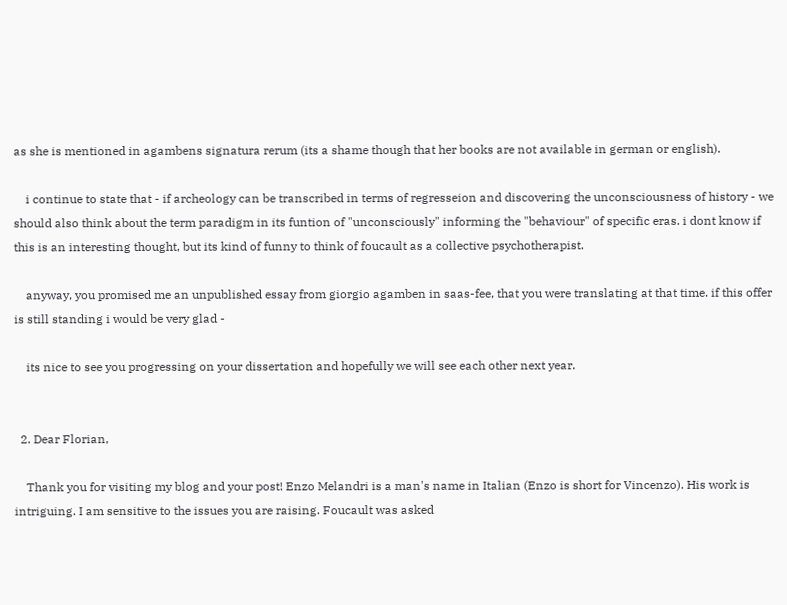as she is mentioned in agambens signatura rerum (its a shame though that her books are not available in german or english).

    i continue to state that - if archeology can be transcribed in terms of regresseion and discovering the unconsciousness of history - we should also think about the term paradigm in its funtion of "unconsciously" informing the "behaviour" of specific eras. i dont know if this is an interesting thought, but its kind of funny to think of foucault as a collective psychotherapist.

    anyway, you promised me an unpublished essay from giorgio agamben in saas-fee, that you were translating at that time. if this offer is still standing i would be very glad -

    its nice to see you progressing on your dissertation and hopefully we will see each other next year.


  2. Dear Florian,

    Thank you for visiting my blog and your post! Enzo Melandri is a man's name in Italian (Enzo is short for Vincenzo). His work is intriguing. I am sensitive to the issues you are raising. Foucault was asked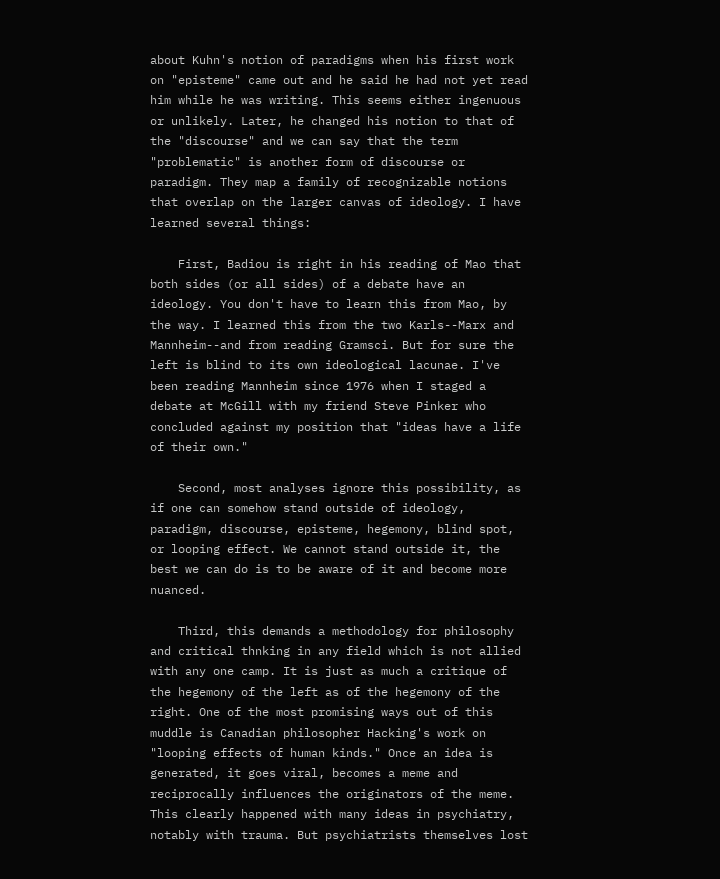about Kuhn's notion of paradigms when his first work on "episteme" came out and he said he had not yet read him while he was writing. This seems either ingenuous or unlikely. Later, he changed his notion to that of the "discourse" and we can say that the term "problematic" is another form of discourse or paradigm. They map a family of recognizable notions that overlap on the larger canvas of ideology. I have learned several things:

    First, Badiou is right in his reading of Mao that both sides (or all sides) of a debate have an ideology. You don't have to learn this from Mao, by the way. I learned this from the two Karls--Marx and Mannheim--and from reading Gramsci. But for sure the left is blind to its own ideological lacunae. I've been reading Mannheim since 1976 when I staged a debate at McGill with my friend Steve Pinker who concluded against my position that "ideas have a life of their own."

    Second, most analyses ignore this possibility, as if one can somehow stand outside of ideology, paradigm, discourse, episteme, hegemony, blind spot, or looping effect. We cannot stand outside it, the best we can do is to be aware of it and become more nuanced.

    Third, this demands a methodology for philosophy and critical thnking in any field which is not allied with any one camp. It is just as much a critique of the hegemony of the left as of the hegemony of the right. One of the most promising ways out of this muddle is Canadian philosopher Hacking's work on "looping effects of human kinds." Once an idea is generated, it goes viral, becomes a meme and reciprocally influences the originators of the meme. This clearly happened with many ideas in psychiatry, notably with trauma. But psychiatrists themselves lost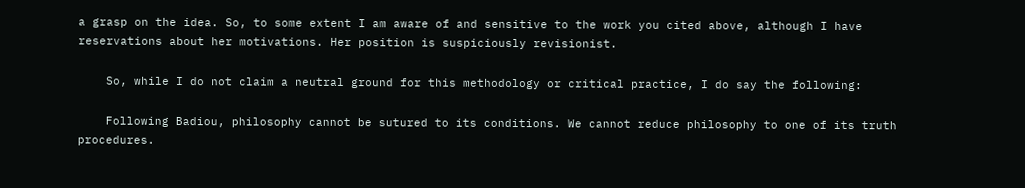a grasp on the idea. So, to some extent I am aware of and sensitive to the work you cited above, although I have reservations about her motivations. Her position is suspiciously revisionist.

    So, while I do not claim a neutral ground for this methodology or critical practice, I do say the following:

    Following Badiou, philosophy cannot be sutured to its conditions. We cannot reduce philosophy to one of its truth procedures.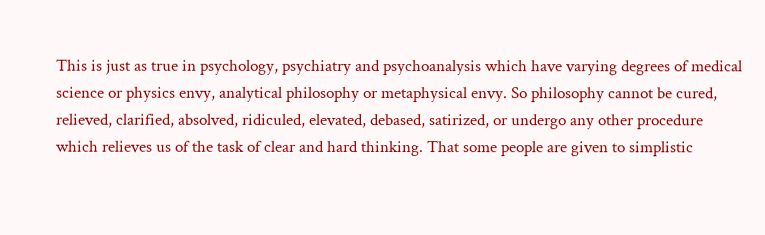This is just as true in psychology, psychiatry and psychoanalysis which have varying degrees of medical science or physics envy, analytical philosophy or metaphysical envy. So philosophy cannot be cured, relieved, clarified, absolved, ridiculed, elevated, debased, satirized, or undergo any other procedure which relieves us of the task of clear and hard thinking. That some people are given to simplistic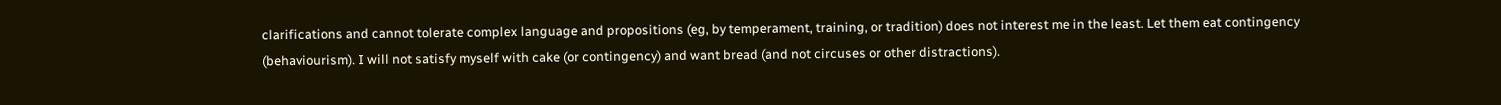clarifications and cannot tolerate complex language and propositions (eg, by temperament, training, or tradition) does not interest me in the least. Let them eat contingency (behaviourism). I will not satisfy myself with cake (or contingency) and want bread (and not circuses or other distractions).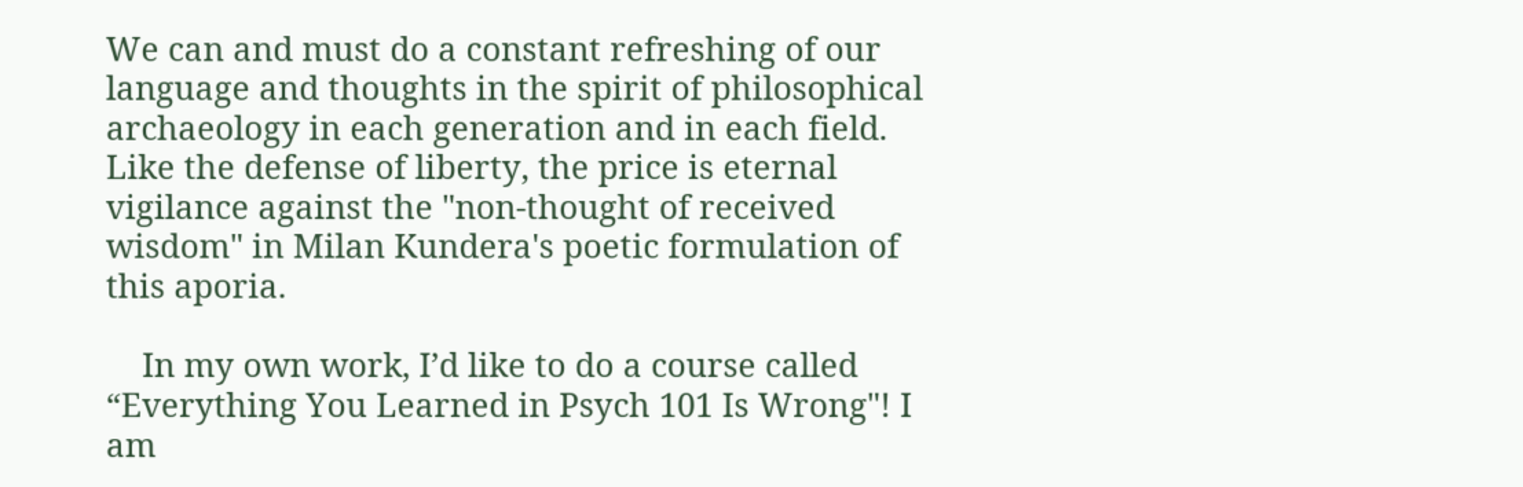We can and must do a constant refreshing of our language and thoughts in the spirit of philosophical archaeology in each generation and in each field. Like the defense of liberty, the price is eternal vigilance against the "non-thought of received wisdom" in Milan Kundera's poetic formulation of this aporia.

    In my own work, I’d like to do a course called “Everything You Learned in Psych 101 Is Wrong"! I am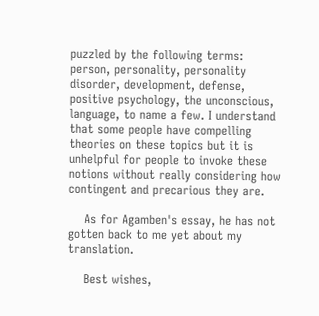puzzled by the following terms: person, personality, personality disorder, development, defense, positive psychology, the unconscious, language, to name a few. I understand that some people have compelling theories on these topics but it is unhelpful for people to invoke these notions without really considering how contingent and precarious they are.

    As for Agamben's essay, he has not gotten back to me yet about my translation.

    Best wishes,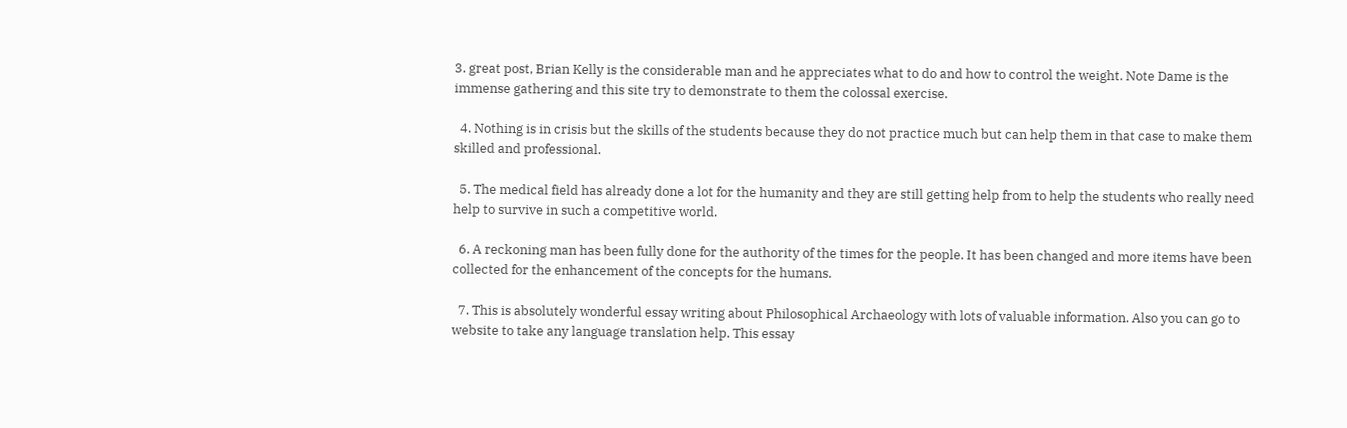3. great post, Brian Kelly is the considerable man and he appreciates what to do and how to control the weight. Note Dame is the immense gathering and this site try to demonstrate to them the colossal exercise.

  4. Nothing is in crisis but the skills of the students because they do not practice much but can help them in that case to make them skilled and professional.

  5. The medical field has already done a lot for the humanity and they are still getting help from to help the students who really need help to survive in such a competitive world.

  6. A reckoning man has been fully done for the authority of the times for the people. It has been changed and more items have been collected for the enhancement of the concepts for the humans.

  7. This is absolutely wonderful essay writing about Philosophical Archaeology with lots of valuable information. Also you can go to website to take any language translation help. This essay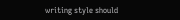writing style should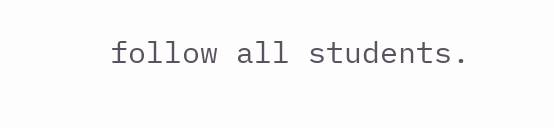follow all students.